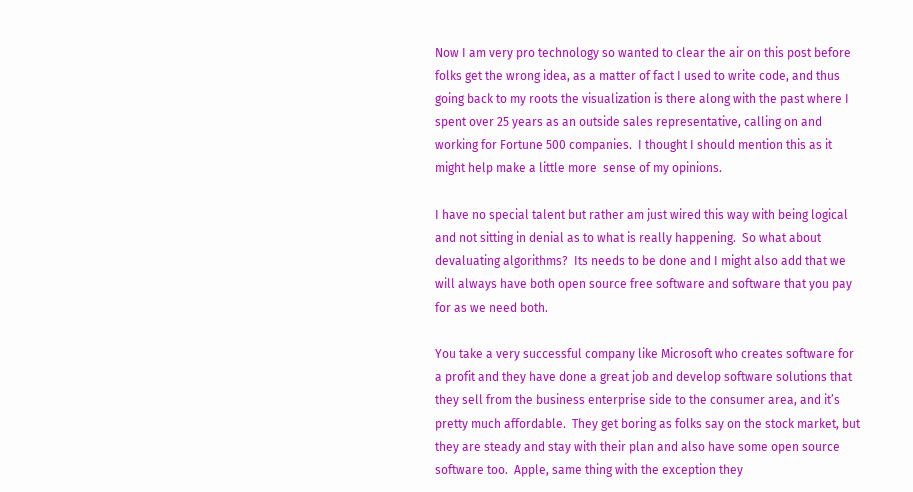Now I am very pro technology so wanted to clear the air on this post before folks get the wrong idea, as a matter of fact I used to write code, and thus going back to my roots the visualization is there along with the past where I spent over 25 years as an outside sales representative, calling on and working for Fortune 500 companies.  I thought I should mention this as it might help make a little more  sense of my opinions.

I have no special talent but rather am just wired this way with being logical and not sitting in denial as to what is really happening.  So what about devaluating algorithms?  Its needs to be done and I might also add that we will always have both open source free software and software that you pay for as we need both.

You take a very successful company like Microsoft who creates software for a profit and they have done a great job and develop software solutions that they sell from the business enterprise side to the consumer area, and it’s pretty much affordable.  They get boring as folks say on the stock market, but they are steady and stay with their plan and also have some open source software too.  Apple, same thing with the exception they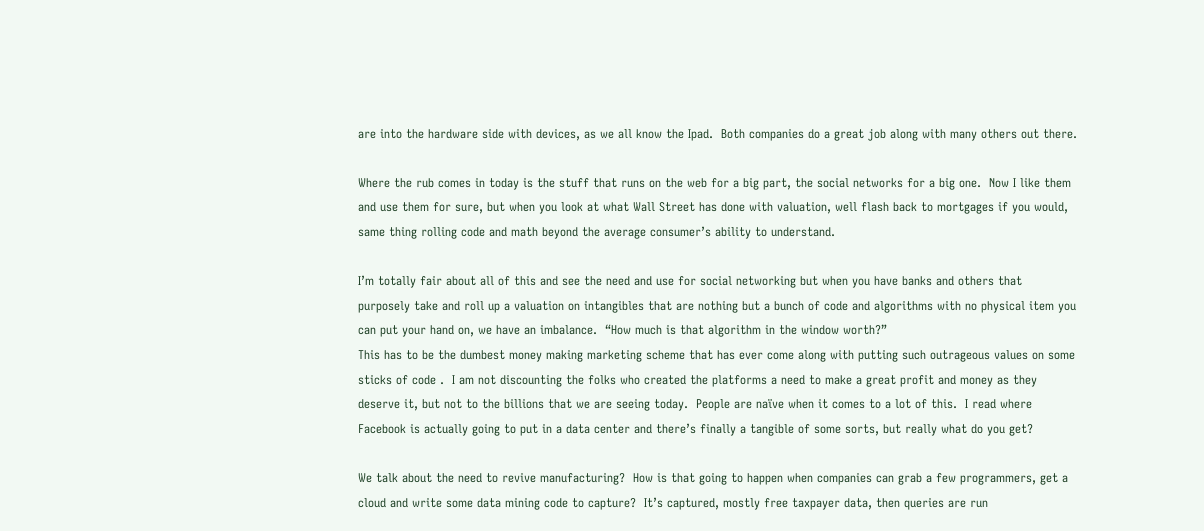are into the hardware side with devices, as we all know the Ipad.  Both companies do a great job along with many others out there.

Where the rub comes in today is the stuff that runs on the web for a big part, the social networks for a big one.  Now I like them and use them for sure, but when you look at what Wall Street has done with valuation, well flash back to mortgages if you would, same thing rolling code and math beyond the average consumer’s ability to understand.

I’m totally fair about all of this and see the need and use for social networking but when you have banks and others that purposely take and roll up a valuation on intangibles that are nothing but a bunch of code and algorithms with no physical item you can put your hand on, we have an imbalance.  “How much is that algorithm in the window worth?”
This has to be the dumbest money making marketing scheme that has ever come along with putting such outrageous values on some sticks of code .  I am not discounting the folks who created the platforms a need to make a great profit and money as they deserve it, but not to the billions that we are seeing today.  People are naïve when it comes to a lot of this.  I read where Facebook is actually going to put in a data center and there’s finally a tangible of some sorts, but really what do you get?

We talk about the need to revive manufacturing?  How is that going to happen when companies can grab a few programmers, get a cloud and write some data mining code to capture?  It’s captured, mostly free taxpayer data, then queries are run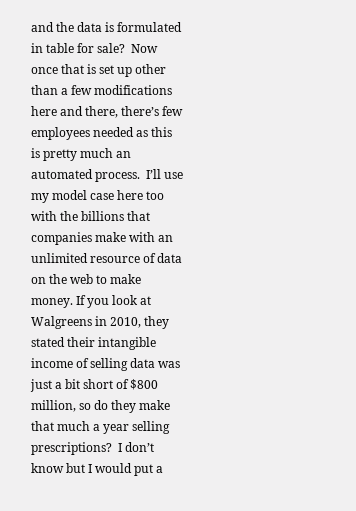and the data is formulated in table for sale?  Now once that is set up other than a few modifications here and there, there’s few employees needed as this is pretty much an automated process.  I’ll use my model case here too with the billions that companies make with an unlimited resource of data on the web to make money. If you look at Walgreens in 2010, they stated their intangible income of selling data was just a bit short of $800 million, so do they make that much a year selling prescriptions?  I don’t know but I would put a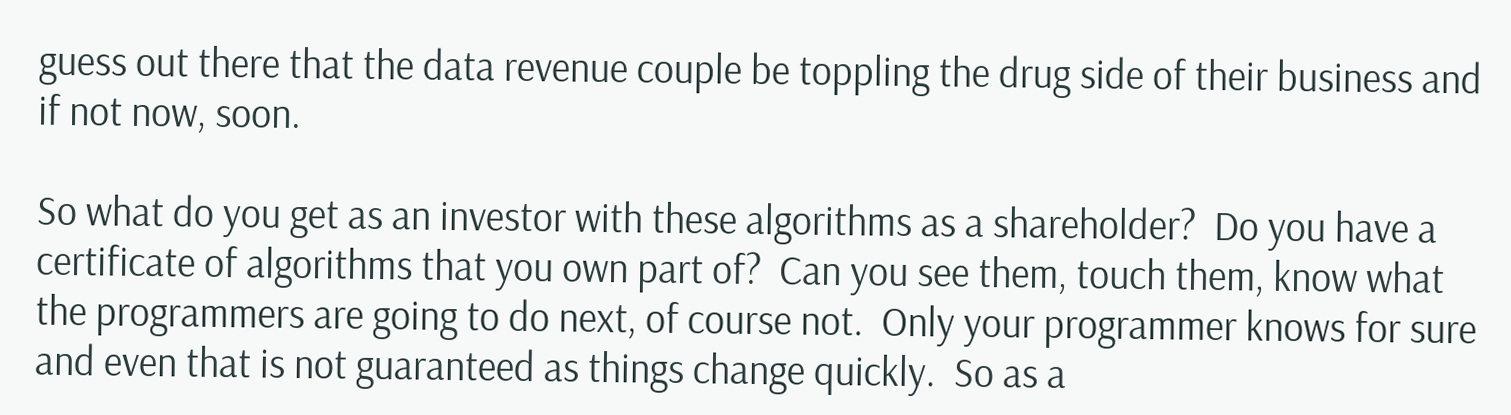guess out there that the data revenue couple be toppling the drug side of their business and if not now, soon.

So what do you get as an investor with these algorithms as a shareholder?  Do you have a certificate of algorithms that you own part of?  Can you see them, touch them, know what the programmers are going to do next, of course not.  Only your programmer knows for sure and even that is not guaranteed as things change quickly.  So as a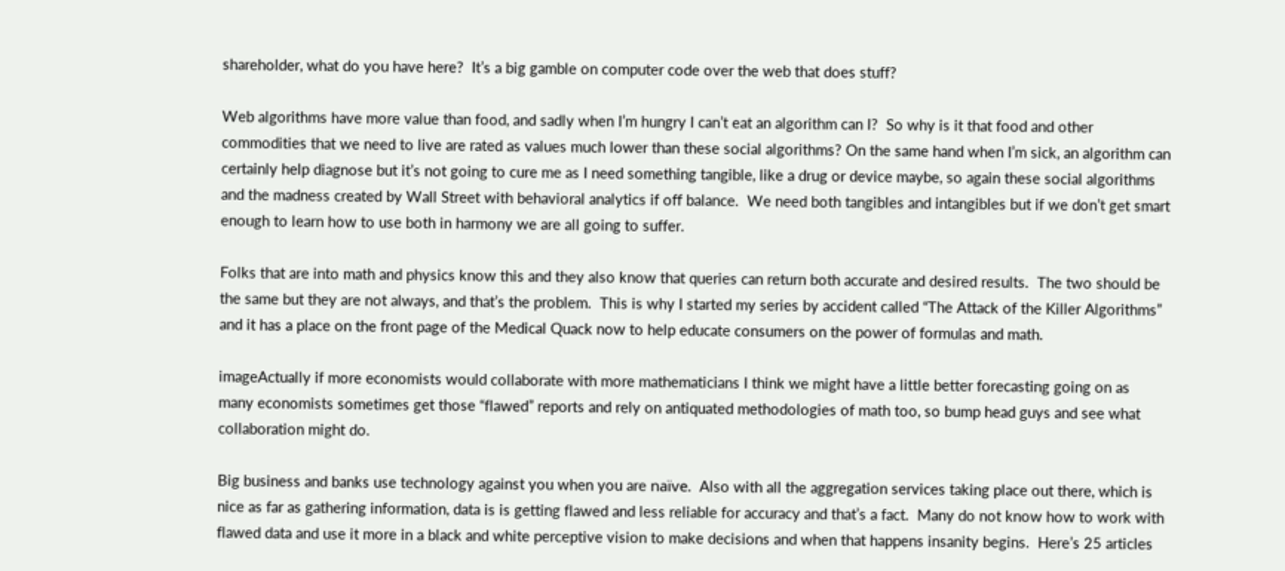shareholder, what do you have here?  It’s a big gamble on computer code over the web that does stuff?

Web algorithms have more value than food, and sadly when I’m hungry I can’t eat an algorithm can I?  So why is it that food and other commodities that we need to live are rated as values much lower than these social algorithms? On the same hand when I’m sick, an algorithm can certainly help diagnose but it’s not going to cure me as I need something tangible, like a drug or device maybe, so again these social algorithms and the madness created by Wall Street with behavioral analytics if off balance.  We need both tangibles and intangibles but if we don’t get smart enough to learn how to use both in harmony we are all going to suffer.

Folks that are into math and physics know this and they also know that queries can return both accurate and desired results.  The two should be the same but they are not always, and that’s the problem.  This is why I started my series by accident called “The Attack of the Killer Algorithms” and it has a place on the front page of the Medical Quack now to help educate consumers on the power of formulas and math.

imageActually if more economists would collaborate with more mathematicians I think we might have a little better forecasting going on as many economists sometimes get those “flawed” reports and rely on antiquated methodologies of math too, so bump head guys and see what collaboration might do.

Big business and banks use technology against you when you are naïve.  Also with all the aggregation services taking place out there, which is nice as far as gathering information, data is is getting flawed and less reliable for accuracy and that’s a fact.  Many do not know how to work with flawed data and use it more in a black and white perceptive vision to make decisions and when that happens insanity begins.  Here’s 25 articles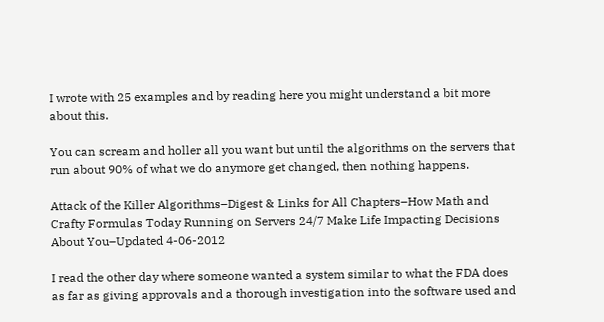I wrote with 25 examples and by reading here you might understand a bit more about this.

You can scream and holler all you want but until the algorithms on the servers that run about 90% of what we do anymore get changed, then nothing happens.

Attack of the Killer Algorithms–Digest & Links for All Chapters–How Math and Crafty Formulas Today Running on Servers 24/7 Make Life Impacting Decisions About You–Updated 4-06-2012

I read the other day where someone wanted a system similar to what the FDA does as far as giving approvals and a thorough investigation into the software used and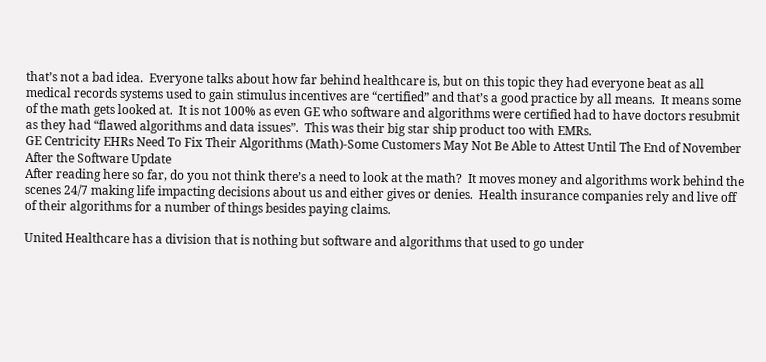that’s not a bad idea.  Everyone talks about how far behind healthcare is, but on this topic they had everyone beat as all medical records systems used to gain stimulus incentives are “certified” and that’s a good practice by all means.  It means some of the math gets looked at.  It is not 100% as even GE who software and algorithms were certified had to have doctors resubmit as they had “flawed algorithms and data issues”.  This was their big star ship product too with EMRs.
GE Centricity EHRs Need To Fix Their Algorithms (Math)-Some Customers May Not Be Able to Attest Until The End of November After the Software Update
After reading here so far, do you not think there’s a need to look at the math?  It moves money and algorithms work behind the scenes 24/7 making life impacting decisions about us and either gives or denies.  Health insurance companies rely and live off of their algorithms for a number of things besides paying claims.

United Healthcare has a division that is nothing but software and algorithms that used to go under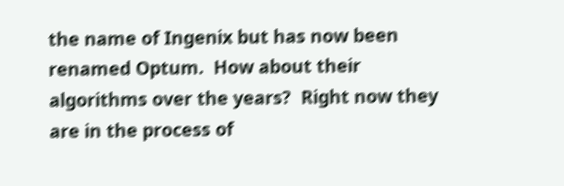the name of Ingenix but has now been renamed Optum.  How about their algorithms over the years?  Right now they are in the process of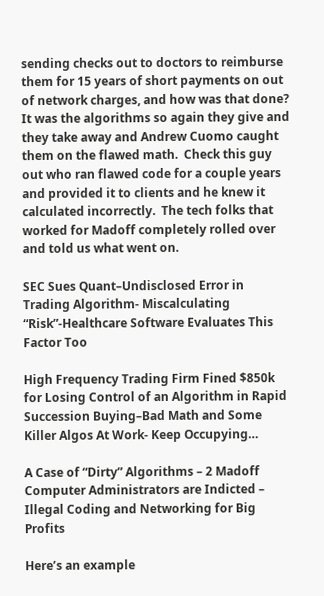sending checks out to doctors to reimburse them for 15 years of short payments on out of network charges, and how was that done? It was the algorithms so again they give and they take away and Andrew Cuomo caught them on the flawed math.  Check this guy out who ran flawed code for a couple years and provided it to clients and he knew it calculated incorrectly.  The tech folks that worked for Madoff completely rolled over and told us what went on.

SEC Sues Quant–Undisclosed Error in Trading Algorithm- Miscalculating “Risk”-Healthcare Software Evaluates This Factor Too

High Frequency Trading Firm Fined $850k for Losing Control of an Algorithm in Rapid Succession Buying–Bad Math and Some Killer Algos At Work- Keep Occupying…

A Case of “Dirty” Algorithms – 2 Madoff Computer Administrators are Indicted – Illegal Coding and Networking for Big Profits

Here’s an example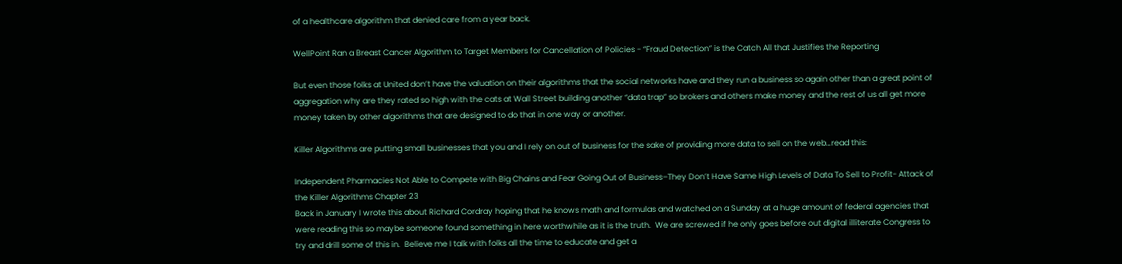of a healthcare algorithm that denied care from a year back.

WellPoint Ran a Breast Cancer Algorithm to Target Members for Cancellation of Policies - “Fraud Detection” is the Catch All that Justifies the Reporting

But even those folks at United don’t have the valuation on their algorithms that the social networks have and they run a business so again other than a great point of aggregation why are they rated so high with the cats at Wall Street building another “data trap” so brokers and others make money and the rest of us all get more money taken by other algorithms that are designed to do that in one way or another.

Killer Algorithms are putting small businesses that you and I rely on out of business for the sake of providing more data to sell on the web…read this:

Independent Pharmacies Not Able to Compete with Big Chains and Fear Going Out of Business–They Don’t Have Same High Levels of Data To Sell to Profit- Attack of the Killer Algorithms Chapter 23
Back in January I wrote this about Richard Cordray hoping that he knows math and formulas and watched on a Sunday at a huge amount of federal agencies that were reading this so maybe someone found something in here worthwhile as it is the truth.  We are screwed if he only goes before out digital illiterate Congress to try and drill some of this in.  Believe me I talk with folks all the time to educate and get a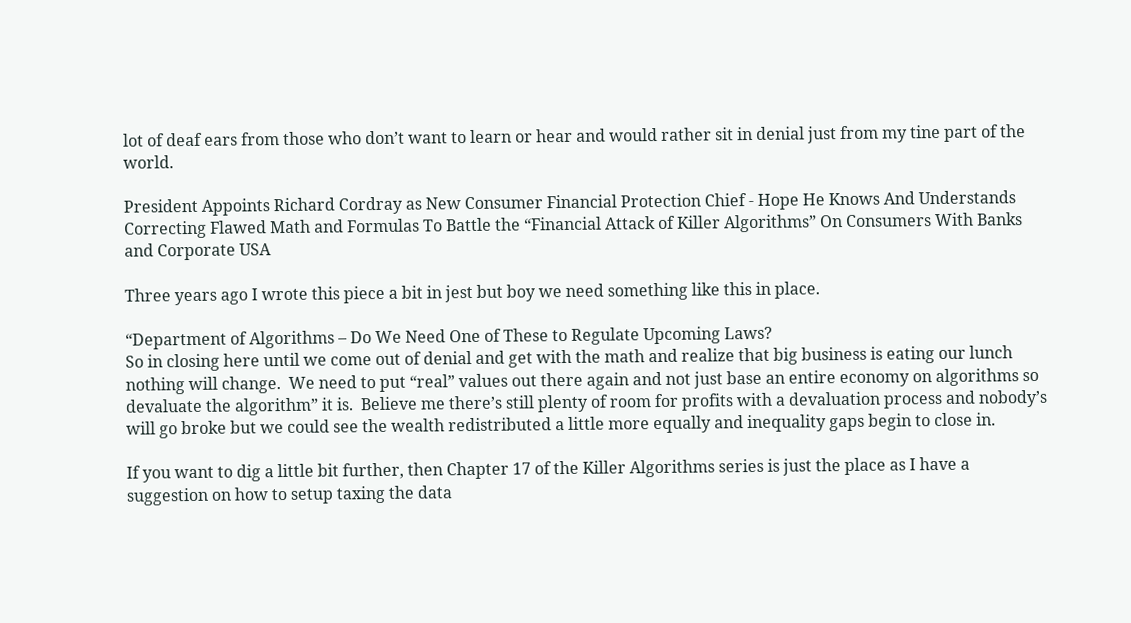lot of deaf ears from those who don’t want to learn or hear and would rather sit in denial just from my tine part of the world.

President Appoints Richard Cordray as New Consumer Financial Protection Chief - Hope He Knows And Understands Correcting Flawed Math and Formulas To Battle the “Financial Attack of Killer Algorithms” On Consumers With Banks and Corporate USA

Three years ago I wrote this piece a bit in jest but boy we need something like this in place.

“Department of Algorithms – Do We Need One of These to Regulate Upcoming Laws?
So in closing here until we come out of denial and get with the math and realize that big business is eating our lunch nothing will change.  We need to put “real” values out there again and not just base an entire economy on algorithms so devaluate the algorithm” it is.  Believe me there’s still plenty of room for profits with a devaluation process and nobody’s will go broke but we could see the wealth redistributed a little more equally and inequality gaps begin to close in.

If you want to dig a little bit further, then Chapter 17 of the Killer Algorithms series is just the place as I have a suggestion on how to setup taxing the data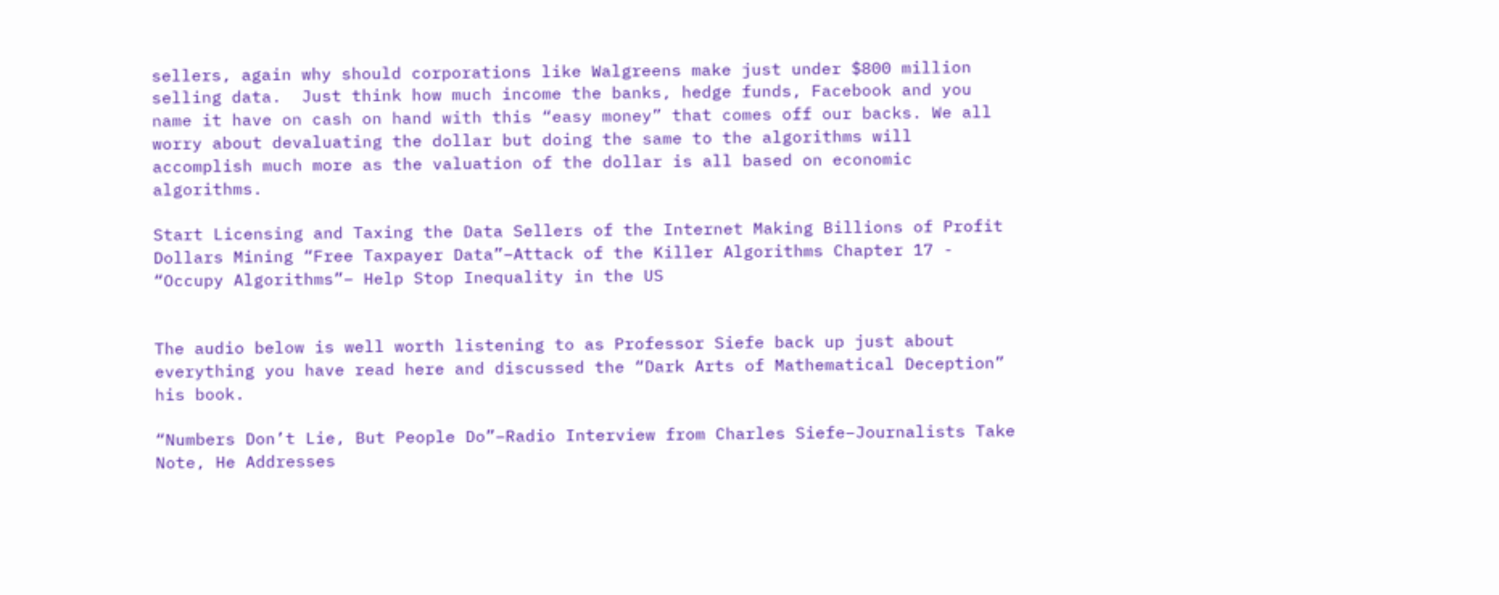sellers, again why should corporations like Walgreens make just under $800 million selling data.  Just think how much income the banks, hedge funds, Facebook and you name it have on cash on hand with this “easy money” that comes off our backs. We all worry about devaluating the dollar but doing the same to the algorithms will accomplish much more as the valuation of the dollar is all based on economic algorithms.

Start Licensing and Taxing the Data Sellers of the Internet Making Billions of Profit Dollars Mining “Free Taxpayer Data”–Attack of the Killer Algorithms Chapter 17 - “Occupy Algorithms”– Help Stop Inequality in the US


The audio below is well worth listening to as Professor Siefe back up just about everything you have read here and discussed the “Dark Arts of Mathematical Deception” his book.

“Numbers Don’t Lie, But People Do”–Radio Interview from Charles Siefe–Journalists Take Note, He Addresses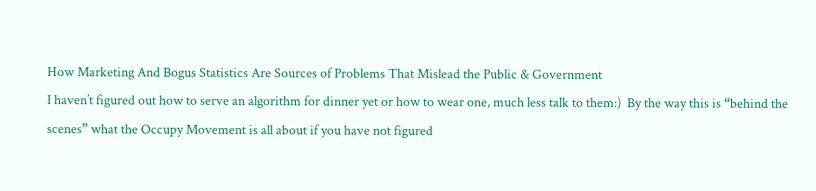How Marketing And Bogus Statistics Are Sources of Problems That Mislead the Public & Government
I haven’t figured out how to serve an algorithm for dinner yet or how to wear one, much less talk to them:)  By the way this is “behind the scenes” what the Occupy Movement is all about if you have not figured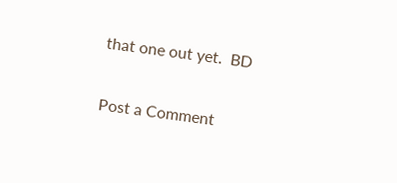that one out yet.  BD


Post a Comment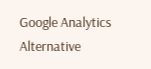Google Analytics Alternative